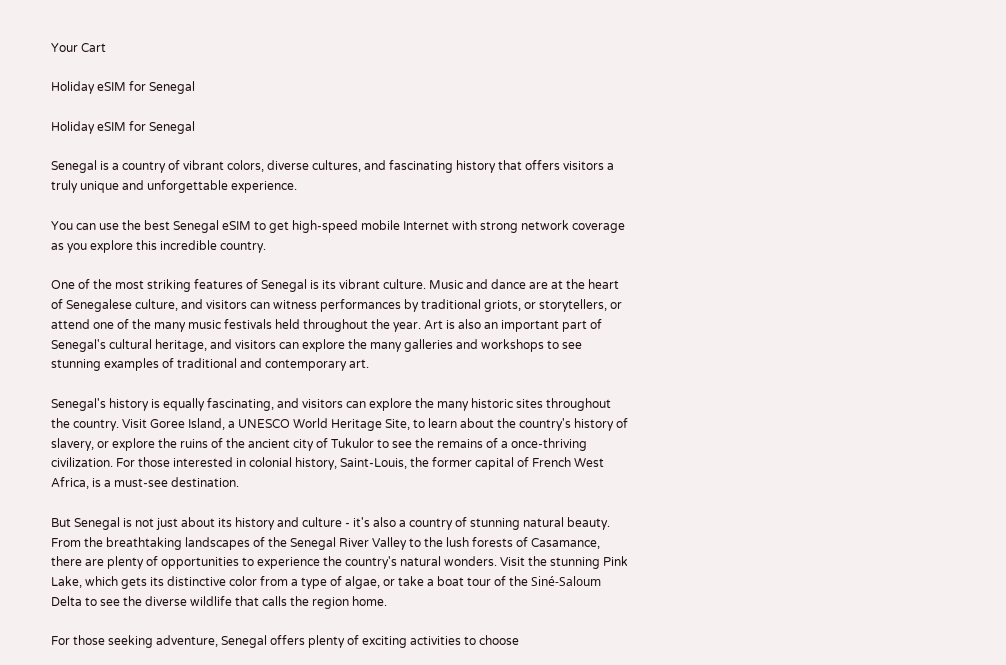Your Cart

Holiday eSIM for Senegal

Holiday eSIM for Senegal

Senegal is a country of vibrant colors, diverse cultures, and fascinating history that offers visitors a truly unique and unforgettable experience.

You can use the best Senegal eSIM to get high-speed mobile Internet with strong network coverage as you explore this incredible country.

One of the most striking features of Senegal is its vibrant culture. Music and dance are at the heart of Senegalese culture, and visitors can witness performances by traditional griots, or storytellers, or attend one of the many music festivals held throughout the year. Art is also an important part of Senegal's cultural heritage, and visitors can explore the many galleries and workshops to see stunning examples of traditional and contemporary art.

Senegal's history is equally fascinating, and visitors can explore the many historic sites throughout the country. Visit Goree Island, a UNESCO World Heritage Site, to learn about the country's history of slavery, or explore the ruins of the ancient city of Tukulor to see the remains of a once-thriving civilization. For those interested in colonial history, Saint-Louis, the former capital of French West Africa, is a must-see destination.

But Senegal is not just about its history and culture - it's also a country of stunning natural beauty. From the breathtaking landscapes of the Senegal River Valley to the lush forests of Casamance, there are plenty of opportunities to experience the country's natural wonders. Visit the stunning Pink Lake, which gets its distinctive color from a type of algae, or take a boat tour of the Siné-Saloum Delta to see the diverse wildlife that calls the region home.

For those seeking adventure, Senegal offers plenty of exciting activities to choose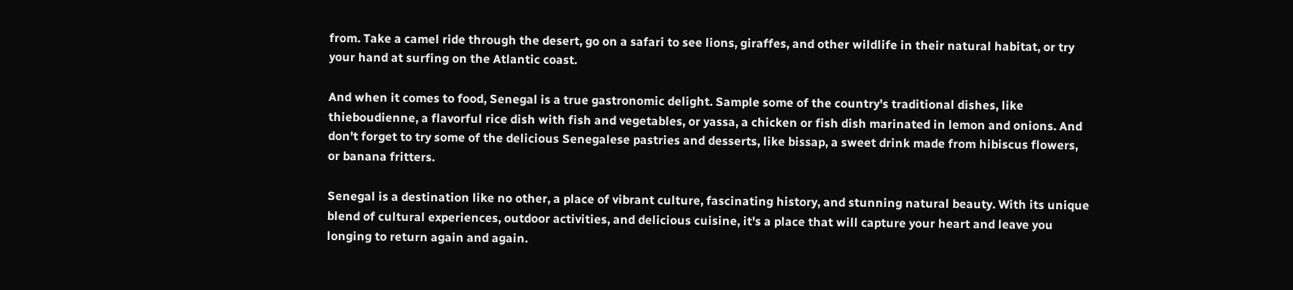from. Take a camel ride through the desert, go on a safari to see lions, giraffes, and other wildlife in their natural habitat, or try your hand at surfing on the Atlantic coast.

And when it comes to food, Senegal is a true gastronomic delight. Sample some of the country's traditional dishes, like thieboudienne, a flavorful rice dish with fish and vegetables, or yassa, a chicken or fish dish marinated in lemon and onions. And don't forget to try some of the delicious Senegalese pastries and desserts, like bissap, a sweet drink made from hibiscus flowers, or banana fritters.

Senegal is a destination like no other, a place of vibrant culture, fascinating history, and stunning natural beauty. With its unique blend of cultural experiences, outdoor activities, and delicious cuisine, it's a place that will capture your heart and leave you longing to return again and again.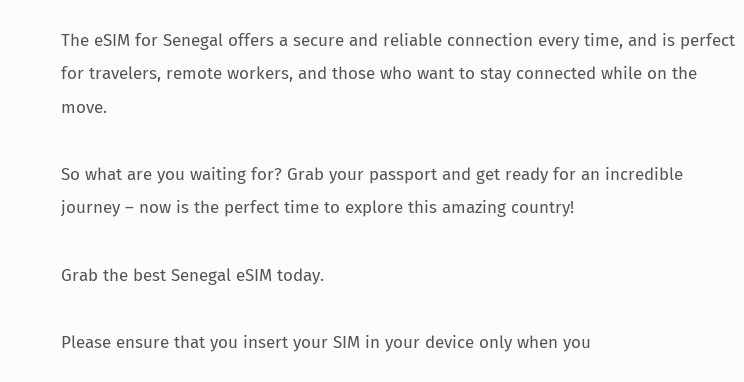The eSIM for Senegal offers a secure and reliable connection every time, and is perfect for travelers, remote workers, and those who want to stay connected while on the move.

So what are you waiting for? Grab your passport and get ready for an incredible journey – now is the perfect time to explore this amazing country!

Grab the best Senegal eSIM today.

Please ensure that you insert your SIM in your device only when you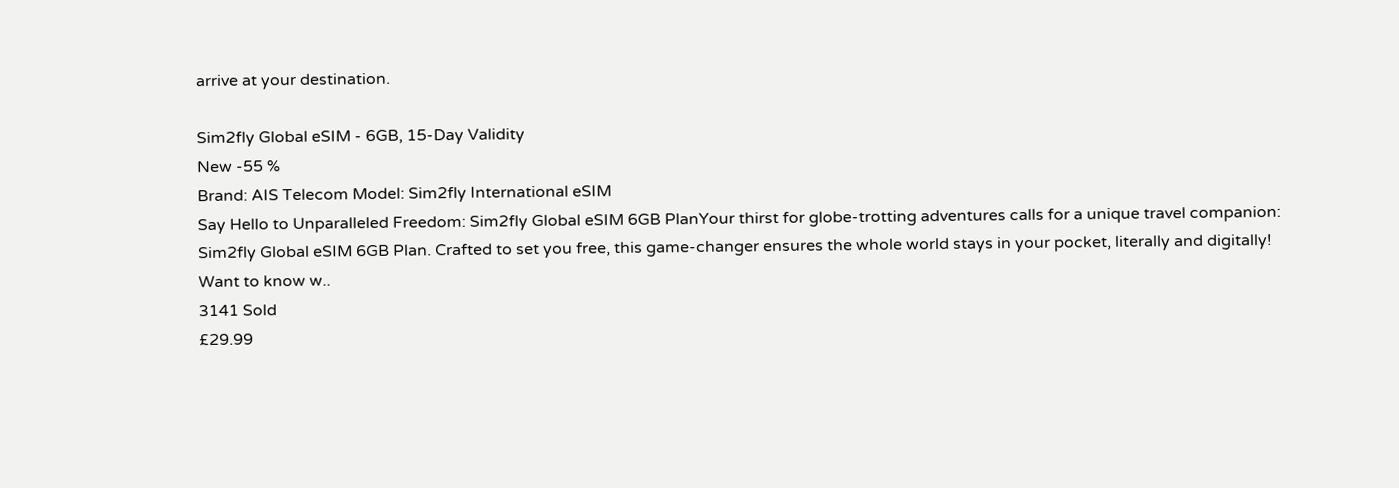arrive at your destination.

Sim2fly Global eSIM - 6GB, 15-Day Validity
New -55 %
Brand: AIS Telecom Model: Sim2fly International eSIM
Say Hello to Unparalleled Freedom: Sim2fly Global eSIM 6GB PlanYour thirst for globe-trotting adventures calls for a unique travel companion: Sim2fly Global eSIM 6GB Plan. Crafted to set you free, this game-changer ensures the whole world stays in your pocket, literally and digitally! Want to know w..
3141 Sold
£29.99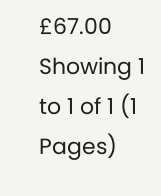£67.00
Showing 1 to 1 of 1 (1 Pages)